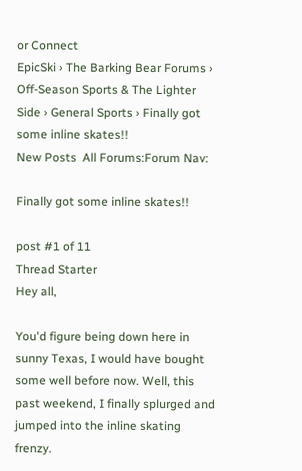or Connect
EpicSki › The Barking Bear Forums › Off-Season Sports & The Lighter Side › General Sports › Finally got some inline skates!!
New Posts  All Forums:Forum Nav:

Finally got some inline skates!!

post #1 of 11
Thread Starter
Hey all,

You'd figure being down here in sunny Texas, I would have bought some well before now. Well, this past weekend, I finally splurged and jumped into the inline skating frenzy.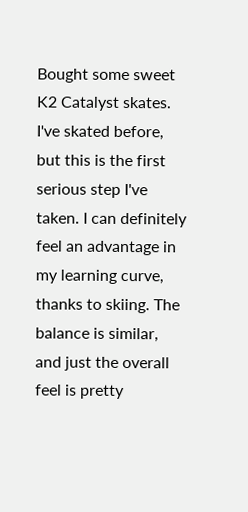Bought some sweet K2 Catalyst skates. I've skated before, but this is the first serious step I've taken. I can definitely feel an advantage in my learning curve, thanks to skiing. The balance is similar, and just the overall feel is pretty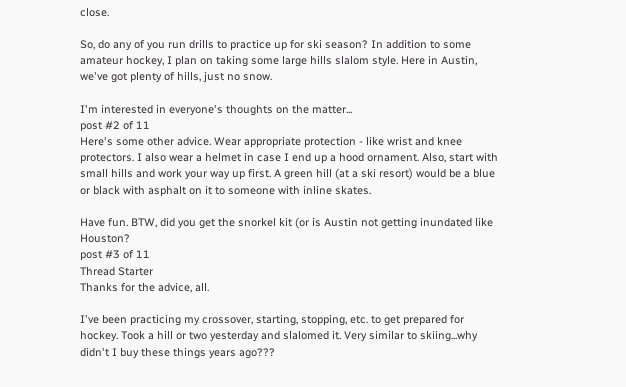close.

So, do any of you run drills to practice up for ski season? In addition to some amateur hockey, I plan on taking some large hills slalom style. Here in Austin, we've got plenty of hills, just no snow.

I'm interested in everyone's thoughts on the matter...
post #2 of 11
Here's some other advice. Wear appropriate protection - like wrist and knee protectors. I also wear a helmet in case I end up a hood ornament. Also, start with small hills and work your way up first. A green hill (at a ski resort) would be a blue or black with asphalt on it to someone with inline skates.

Have fun. BTW, did you get the snorkel kit (or is Austin not getting inundated like Houston?
post #3 of 11
Thread Starter
Thanks for the advice, all.

I've been practicing my crossover, starting, stopping, etc. to get prepared for hockey. Took a hill or two yesterday and slalomed it. Very similar to skiing...why didn't I buy these things years ago???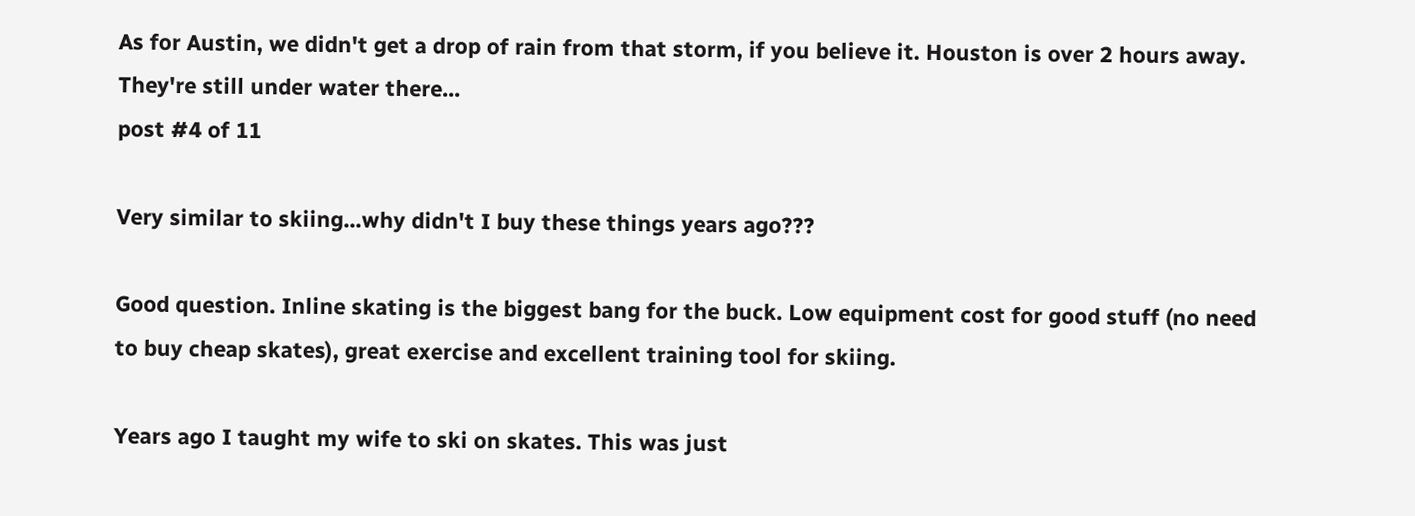As for Austin, we didn't get a drop of rain from that storm, if you believe it. Houston is over 2 hours away. They're still under water there...
post #4 of 11

Very similar to skiing...why didn't I buy these things years ago???

Good question. Inline skating is the biggest bang for the buck. Low equipment cost for good stuff (no need to buy cheap skates), great exercise and excellent training tool for skiing.

Years ago I taught my wife to ski on skates. This was just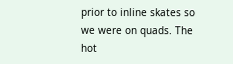prior to inline skates so we were on quads. The hot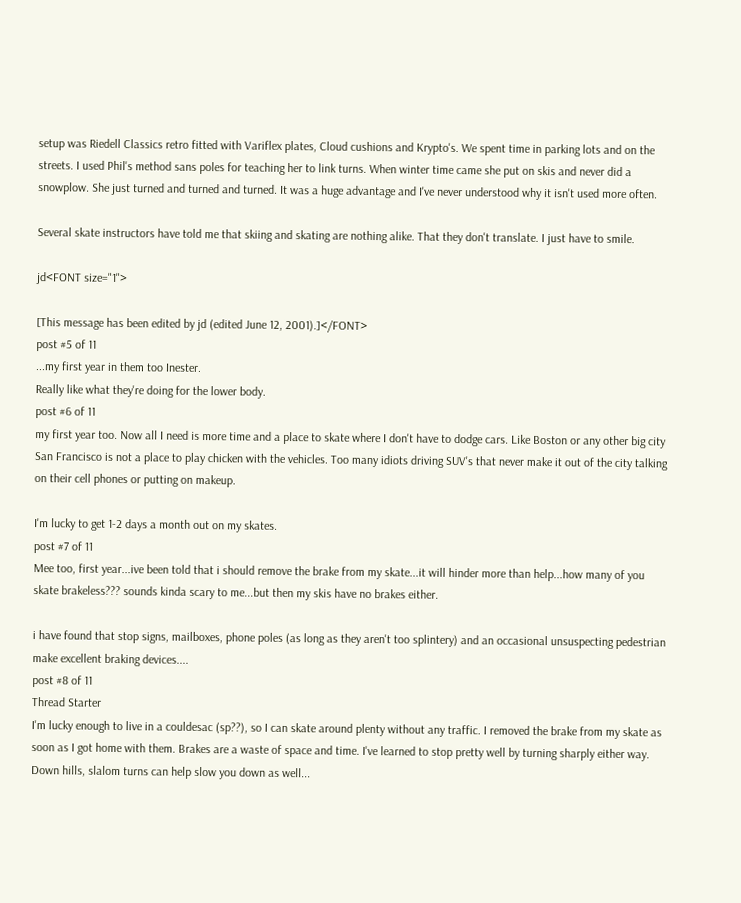setup was Riedell Classics retro fitted with Variflex plates, Cloud cushions and Krypto's. We spent time in parking lots and on the streets. I used Phil's method sans poles for teaching her to link turns. When winter time came she put on skis and never did a snowplow. She just turned and turned and turned. It was a huge advantage and I've never understood why it isn't used more often.

Several skate instructors have told me that skiing and skating are nothing alike. That they don't translate. I just have to smile.

jd<FONT size="1">

[This message has been edited by jd (edited June 12, 2001).]</FONT>
post #5 of 11
...my first year in them too Inester.
Really like what they're doing for the lower body.
post #6 of 11
my first year too. Now all I need is more time and a place to skate where I don't have to dodge cars. Like Boston or any other big city San Francisco is not a place to play chicken with the vehicles. Too many idiots driving SUV's that never make it out of the city talking on their cell phones or putting on makeup.

I'm lucky to get 1-2 days a month out on my skates.
post #7 of 11
Mee too, first year...ive been told that i should remove the brake from my skate...it will hinder more than help...how many of you skate brakeless??? sounds kinda scary to me...but then my skis have no brakes either.

i have found that stop signs, mailboxes, phone poles (as long as they aren't too splintery) and an occasional unsuspecting pedestrian make excellent braking devices....
post #8 of 11
Thread Starter
I'm lucky enough to live in a couldesac (sp??), so I can skate around plenty without any traffic. I removed the brake from my skate as soon as I got home with them. Brakes are a waste of space and time. I've learned to stop pretty well by turning sharply either way. Down hills, slalom turns can help slow you down as well...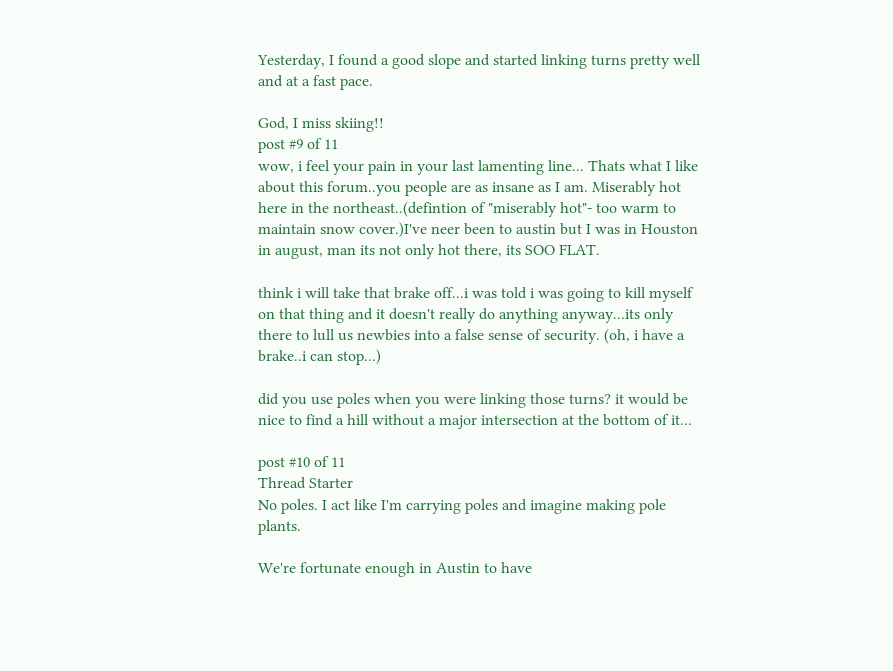Yesterday, I found a good slope and started linking turns pretty well and at a fast pace.

God, I miss skiing!!
post #9 of 11
wow, i feel your pain in your last lamenting line... Thats what I like about this forum..you people are as insane as I am. Miserably hot here in the northeast..(defintion of "miserably hot"- too warm to maintain snow cover.)I've neer been to austin but I was in Houston in august, man its not only hot there, its SOO FLAT.

think i will take that brake off...i was told i was going to kill myself on that thing and it doesn't really do anything anyway...its only there to lull us newbies into a false sense of security. (oh, i have a brake..i can stop...)

did you use poles when you were linking those turns? it would be nice to find a hill without a major intersection at the bottom of it...

post #10 of 11
Thread Starter
No poles. I act like I'm carrying poles and imagine making pole plants.

We're fortunate enough in Austin to have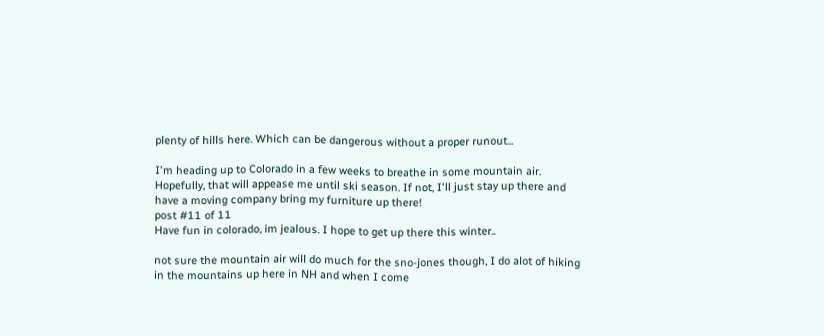plenty of hills here. Which can be dangerous without a proper runout...

I'm heading up to Colorado in a few weeks to breathe in some mountain air. Hopefully, that will appease me until ski season. If not, I'll just stay up there and have a moving company bring my furniture up there!
post #11 of 11
Have fun in colorado, im jealous. I hope to get up there this winter..

not sure the mountain air will do much for the sno-jones though, I do alot of hiking in the mountains up here in NH and when I come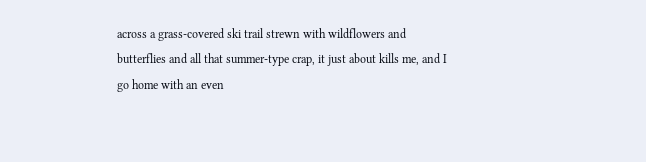across a grass-covered ski trail strewn with wildflowers and butterflies and all that summer-type crap, it just about kills me, and I go home with an even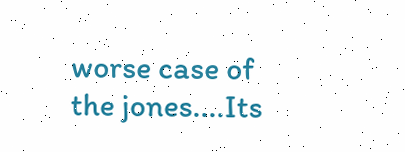worse case of the jones....Its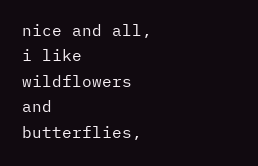nice and all, i like wildflowers and butterflies,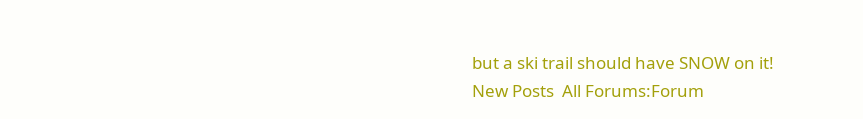but a ski trail should have SNOW on it!
New Posts  All Forums:Forum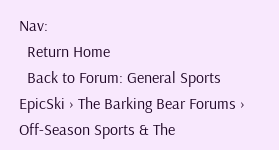Nav:
  Return Home
  Back to Forum: General Sports
EpicSki › The Barking Bear Forums › Off-Season Sports & The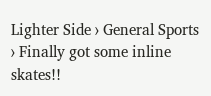Lighter Side › General Sports › Finally got some inline skates!!